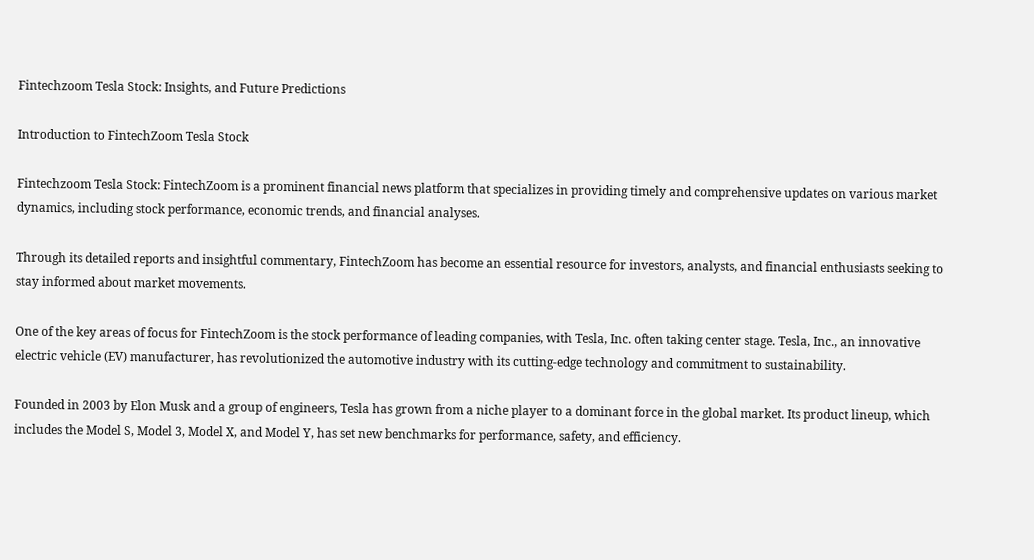Fintechzoom Tesla Stock: Insights, and Future Predictions

Introduction to FintechZoom Tesla Stock

Fintechzoom Tesla Stock: FintechZoom is a prominent financial news platform that specializes in providing timely and comprehensive updates on various market dynamics, including stock performance, economic trends, and financial analyses.

Through its detailed reports and insightful commentary, FintechZoom has become an essential resource for investors, analysts, and financial enthusiasts seeking to stay informed about market movements.

One of the key areas of focus for FintechZoom is the stock performance of leading companies, with Tesla, Inc. often taking center stage. Tesla, Inc., an innovative electric vehicle (EV) manufacturer, has revolutionized the automotive industry with its cutting-edge technology and commitment to sustainability.

Founded in 2003 by Elon Musk and a group of engineers, Tesla has grown from a niche player to a dominant force in the global market. Its product lineup, which includes the Model S, Model 3, Model X, and Model Y, has set new benchmarks for performance, safety, and efficiency.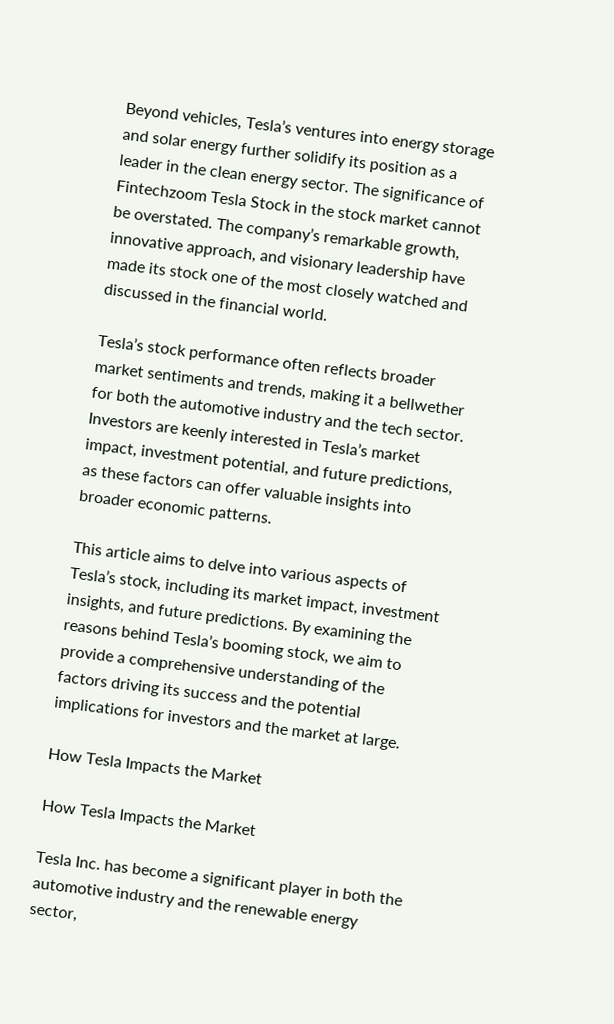Beyond vehicles, Tesla’s ventures into energy storage and solar energy further solidify its position as a leader in the clean energy sector. The significance of Fintechzoom Tesla Stock in the stock market cannot be overstated. The company’s remarkable growth, innovative approach, and visionary leadership have made its stock one of the most closely watched and discussed in the financial world.

Tesla’s stock performance often reflects broader market sentiments and trends, making it a bellwether for both the automotive industry and the tech sector. Investors are keenly interested in Tesla’s market impact, investment potential, and future predictions, as these factors can offer valuable insights into broader economic patterns.

This article aims to delve into various aspects of Tesla’s stock, including its market impact, investment insights, and future predictions. By examining the reasons behind Tesla’s booming stock, we aim to provide a comprehensive understanding of the factors driving its success and the potential implications for investors and the market at large.

How Tesla Impacts the Market

How Tesla Impacts the Market

Tesla Inc. has become a significant player in both the automotive industry and the renewable energy sector,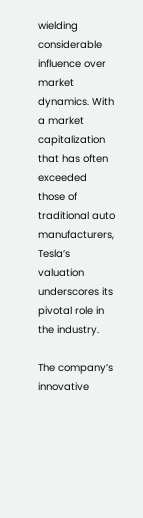wielding considerable influence over market dynamics. With a market capitalization that has often exceeded those of traditional auto manufacturers, Tesla’s valuation underscores its pivotal role in the industry.

The company’s innovative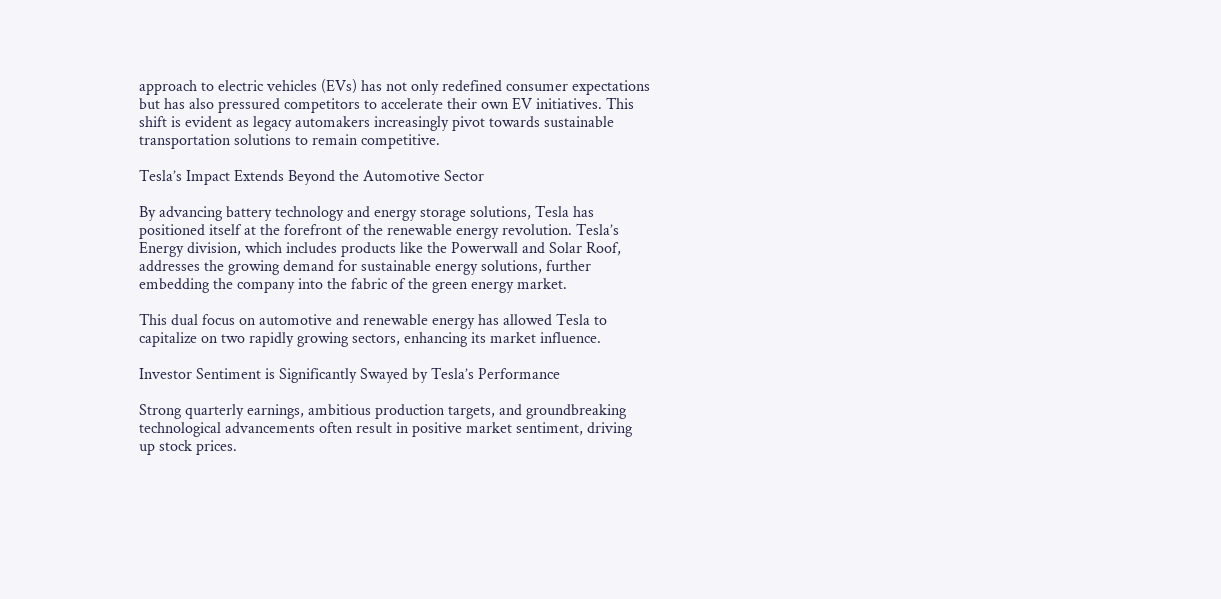approach to electric vehicles (EVs) has not only redefined consumer expectations but has also pressured competitors to accelerate their own EV initiatives. This shift is evident as legacy automakers increasingly pivot towards sustainable transportation solutions to remain competitive.

Tesla’s Impact Extends Beyond the Automotive Sector

By advancing battery technology and energy storage solutions, Tesla has positioned itself at the forefront of the renewable energy revolution. Tesla’s Energy division, which includes products like the Powerwall and Solar Roof, addresses the growing demand for sustainable energy solutions, further embedding the company into the fabric of the green energy market.

This dual focus on automotive and renewable energy has allowed Tesla to capitalize on two rapidly growing sectors, enhancing its market influence.

Investor Sentiment is Significantly Swayed by Tesla’s Performance

Strong quarterly earnings, ambitious production targets, and groundbreaking technological advancements often result in positive market sentiment, driving up stock prices.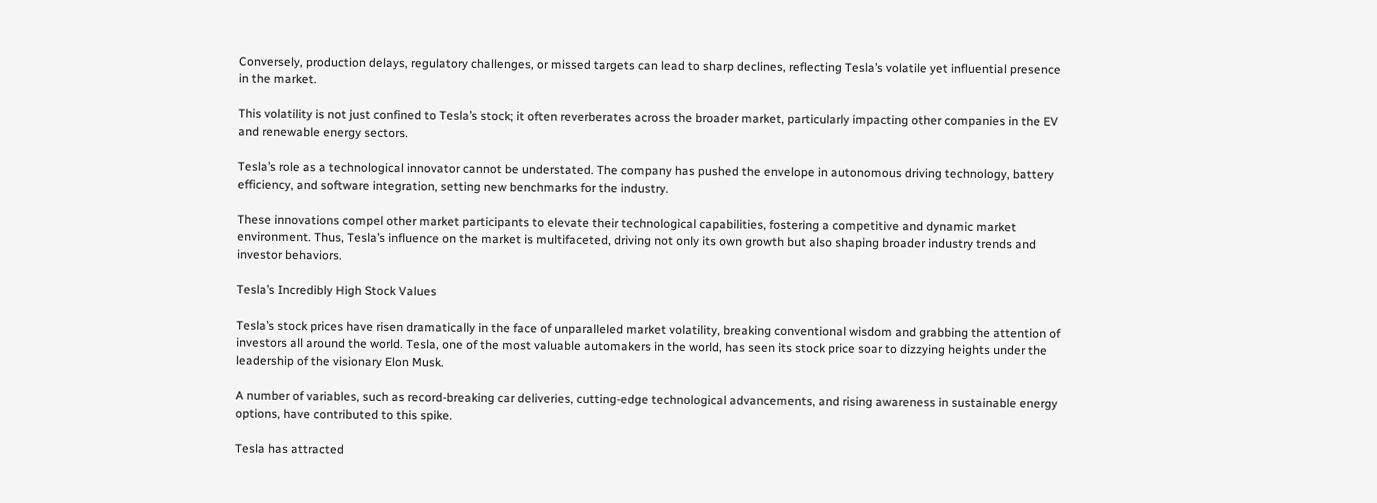Conversely, production delays, regulatory challenges, or missed targets can lead to sharp declines, reflecting Tesla’s volatile yet influential presence in the market.

This volatility is not just confined to Tesla’s stock; it often reverberates across the broader market, particularly impacting other companies in the EV and renewable energy sectors.

Tesla’s role as a technological innovator cannot be understated. The company has pushed the envelope in autonomous driving technology, battery efficiency, and software integration, setting new benchmarks for the industry.

These innovations compel other market participants to elevate their technological capabilities, fostering a competitive and dynamic market environment. Thus, Tesla’s influence on the market is multifaceted, driving not only its own growth but also shaping broader industry trends and investor behaviors.

Tesla’s Incredibly High Stock Values

Tesla’s stock prices have risen dramatically in the face of unparalleled market volatility, breaking conventional wisdom and grabbing the attention of investors all around the world. Tesla, one of the most valuable automakers in the world, has seen its stock price soar to dizzying heights under the leadership of the visionary Elon Musk.

A number of variables, such as record-breaking car deliveries, cutting-edge technological advancements, and rising awareness in sustainable energy options, have contributed to this spike.

Tesla has attracted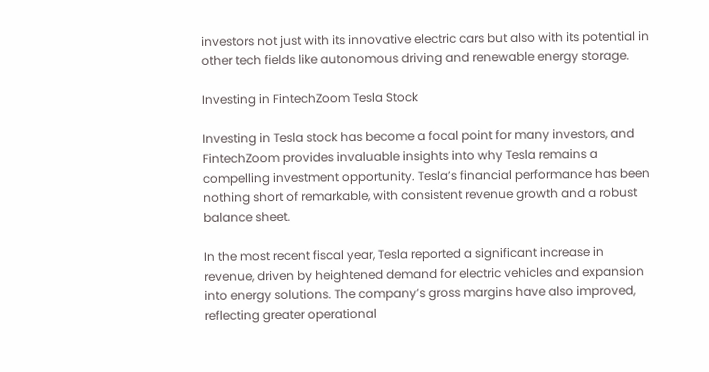investors not just with its innovative electric cars but also with its potential in other tech fields like autonomous driving and renewable energy storage.

Investing in FintechZoom Tesla Stock

Investing in Tesla stock has become a focal point for many investors, and FintechZoom provides invaluable insights into why Tesla remains a compelling investment opportunity. Tesla’s financial performance has been nothing short of remarkable, with consistent revenue growth and a robust balance sheet.

In the most recent fiscal year, Tesla reported a significant increase in revenue, driven by heightened demand for electric vehicles and expansion into energy solutions. The company’s gross margins have also improved, reflecting greater operational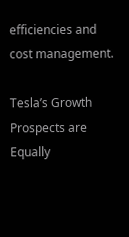efficiencies and cost management.

Tesla’s Growth Prospects are Equally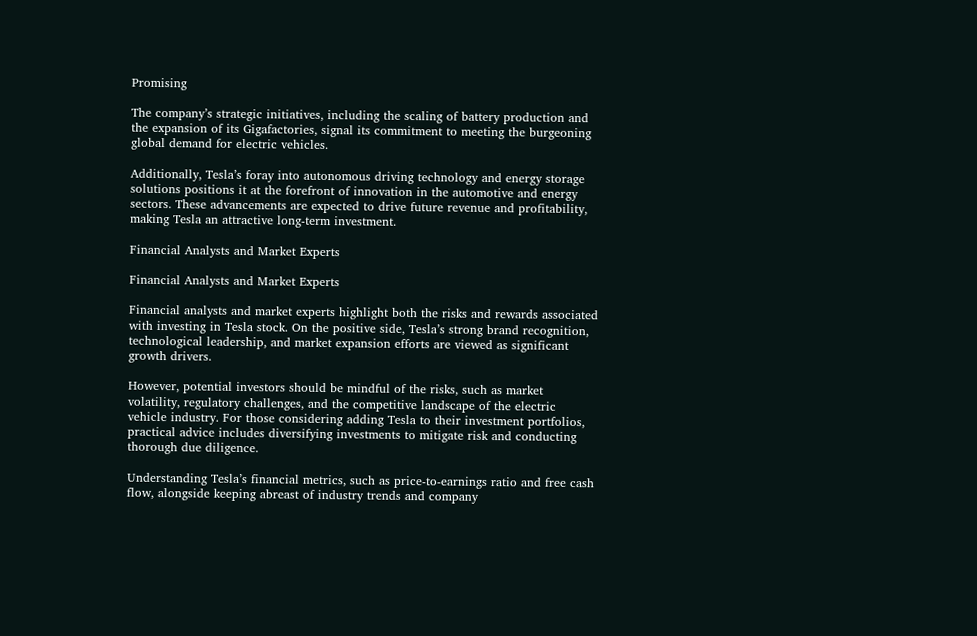Promising

The company’s strategic initiatives, including the scaling of battery production and the expansion of its Gigafactories, signal its commitment to meeting the burgeoning global demand for electric vehicles.

Additionally, Tesla’s foray into autonomous driving technology and energy storage solutions positions it at the forefront of innovation in the automotive and energy sectors. These advancements are expected to drive future revenue and profitability, making Tesla an attractive long-term investment.

Financial Analysts and Market Experts

Financial Analysts and Market Experts

Financial analysts and market experts highlight both the risks and rewards associated with investing in Tesla stock. On the positive side, Tesla’s strong brand recognition, technological leadership, and market expansion efforts are viewed as significant growth drivers.

However, potential investors should be mindful of the risks, such as market volatility, regulatory challenges, and the competitive landscape of the electric vehicle industry. For those considering adding Tesla to their investment portfolios, practical advice includes diversifying investments to mitigate risk and conducting thorough due diligence.

Understanding Tesla’s financial metrics, such as price-to-earnings ratio and free cash flow, alongside keeping abreast of industry trends and company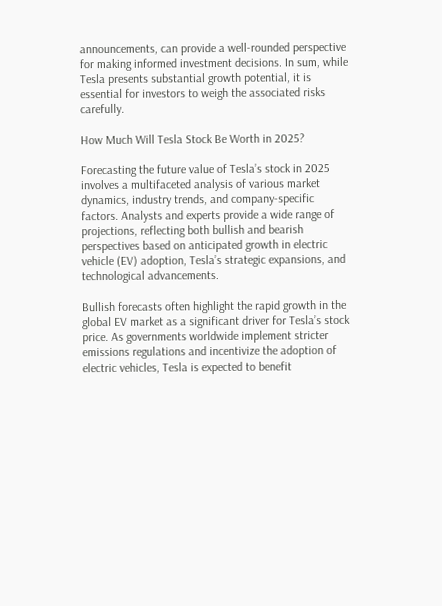announcements, can provide a well-rounded perspective for making informed investment decisions. In sum, while Tesla presents substantial growth potential, it is essential for investors to weigh the associated risks carefully.

How Much Will Tesla Stock Be Worth in 2025?

Forecasting the future value of Tesla’s stock in 2025 involves a multifaceted analysis of various market dynamics, industry trends, and company-specific factors. Analysts and experts provide a wide range of projections, reflecting both bullish and bearish perspectives based on anticipated growth in electric vehicle (EV) adoption, Tesla’s strategic expansions, and technological advancements.

Bullish forecasts often highlight the rapid growth in the global EV market as a significant driver for Tesla’s stock price. As governments worldwide implement stricter emissions regulations and incentivize the adoption of electric vehicles, Tesla is expected to benefit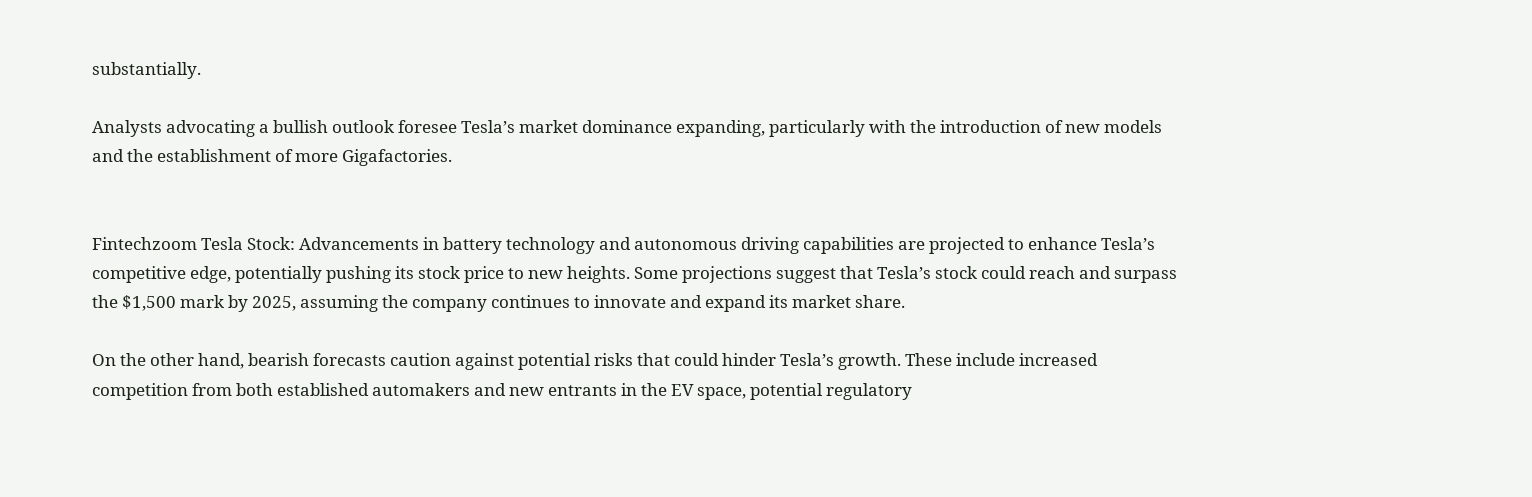substantially.

Analysts advocating a bullish outlook foresee Tesla’s market dominance expanding, particularly with the introduction of new models and the establishment of more Gigafactories.


Fintechzoom Tesla Stock: Advancements in battery technology and autonomous driving capabilities are projected to enhance Tesla’s competitive edge, potentially pushing its stock price to new heights. Some projections suggest that Tesla’s stock could reach and surpass the $1,500 mark by 2025, assuming the company continues to innovate and expand its market share.

On the other hand, bearish forecasts caution against potential risks that could hinder Tesla’s growth. These include increased competition from both established automakers and new entrants in the EV space, potential regulatory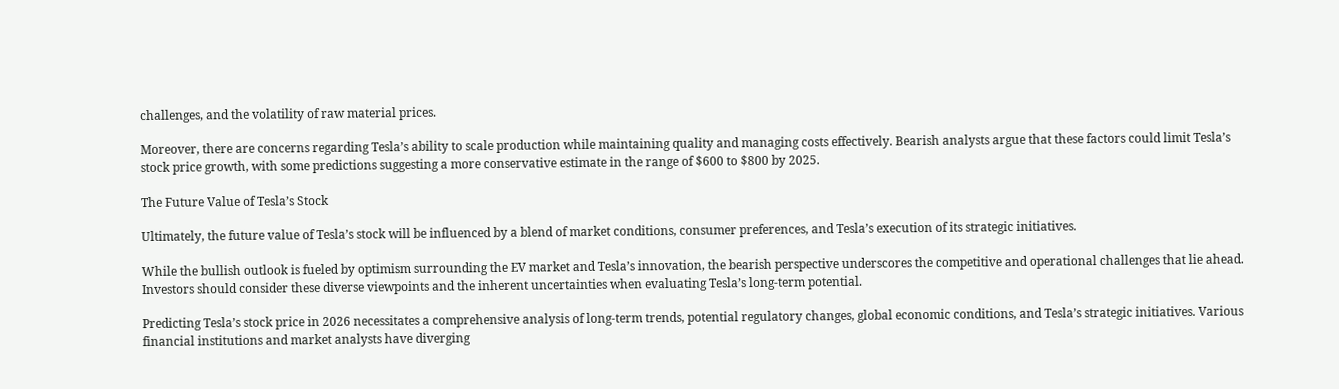challenges, and the volatility of raw material prices.

Moreover, there are concerns regarding Tesla’s ability to scale production while maintaining quality and managing costs effectively. Bearish analysts argue that these factors could limit Tesla’s stock price growth, with some predictions suggesting a more conservative estimate in the range of $600 to $800 by 2025.

The Future Value of Tesla’s Stock

Ultimately, the future value of Tesla’s stock will be influenced by a blend of market conditions, consumer preferences, and Tesla’s execution of its strategic initiatives.

While the bullish outlook is fueled by optimism surrounding the EV market and Tesla’s innovation, the bearish perspective underscores the competitive and operational challenges that lie ahead. Investors should consider these diverse viewpoints and the inherent uncertainties when evaluating Tesla’s long-term potential.

Predicting Tesla’s stock price in 2026 necessitates a comprehensive analysis of long-term trends, potential regulatory changes, global economic conditions, and Tesla’s strategic initiatives. Various financial institutions and market analysts have diverging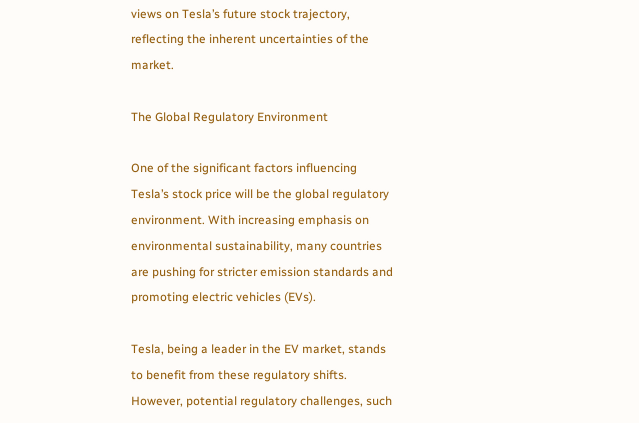views on Tesla’s future stock trajectory, reflecting the inherent uncertainties of the market.

The Global Regulatory Environment

One of the significant factors influencing Tesla’s stock price will be the global regulatory environment. With increasing emphasis on environmental sustainability, many countries are pushing for stricter emission standards and promoting electric vehicles (EVs).

Tesla, being a leader in the EV market, stands to benefit from these regulatory shifts. However, potential regulatory challenges, such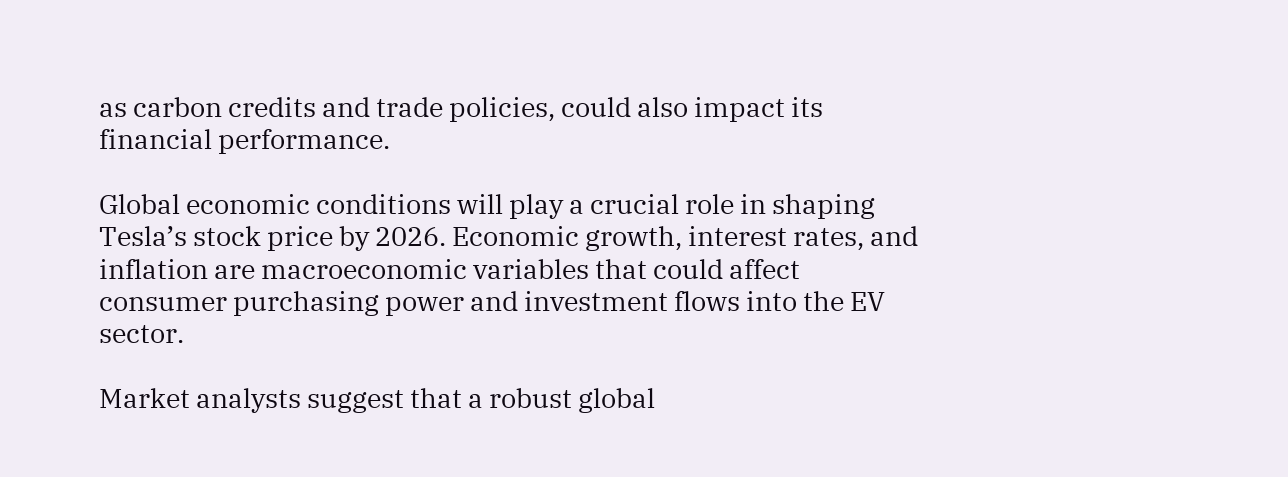as carbon credits and trade policies, could also impact its financial performance.

Global economic conditions will play a crucial role in shaping Tesla’s stock price by 2026. Economic growth, interest rates, and inflation are macroeconomic variables that could affect consumer purchasing power and investment flows into the EV sector.

Market analysts suggest that a robust global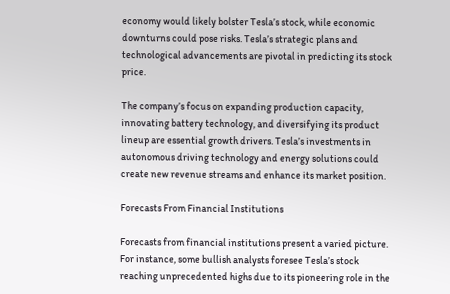economy would likely bolster Tesla’s stock, while economic downturns could pose risks. Tesla’s strategic plans and technological advancements are pivotal in predicting its stock price.

The company’s focus on expanding production capacity, innovating battery technology, and diversifying its product lineup are essential growth drivers. Tesla’s investments in autonomous driving technology and energy solutions could create new revenue streams and enhance its market position.

Forecasts From Financial Institutions

Forecasts from financial institutions present a varied picture. For instance, some bullish analysts foresee Tesla’s stock reaching unprecedented highs due to its pioneering role in the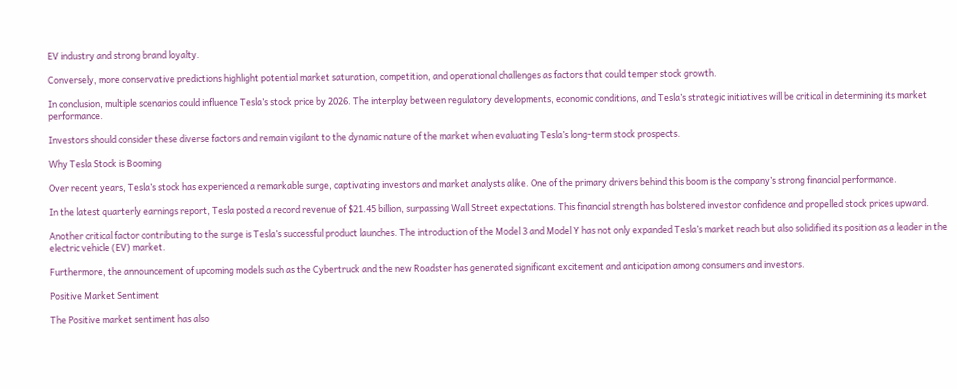EV industry and strong brand loyalty.

Conversely, more conservative predictions highlight potential market saturation, competition, and operational challenges as factors that could temper stock growth.

In conclusion, multiple scenarios could influence Tesla’s stock price by 2026. The interplay between regulatory developments, economic conditions, and Tesla’s strategic initiatives will be critical in determining its market performance.

Investors should consider these diverse factors and remain vigilant to the dynamic nature of the market when evaluating Tesla’s long-term stock prospects.

Why Tesla Stock is Booming

Over recent years, Tesla’s stock has experienced a remarkable surge, captivating investors and market analysts alike. One of the primary drivers behind this boom is the company’s strong financial performance.

In the latest quarterly earnings report, Tesla posted a record revenue of $21.45 billion, surpassing Wall Street expectations. This financial strength has bolstered investor confidence and propelled stock prices upward.

Another critical factor contributing to the surge is Tesla’s successful product launches. The introduction of the Model 3 and Model Y has not only expanded Tesla’s market reach but also solidified its position as a leader in the electric vehicle (EV) market.

Furthermore, the announcement of upcoming models such as the Cybertruck and the new Roadster has generated significant excitement and anticipation among consumers and investors.

Positive Market Sentiment

The Positive market sentiment has also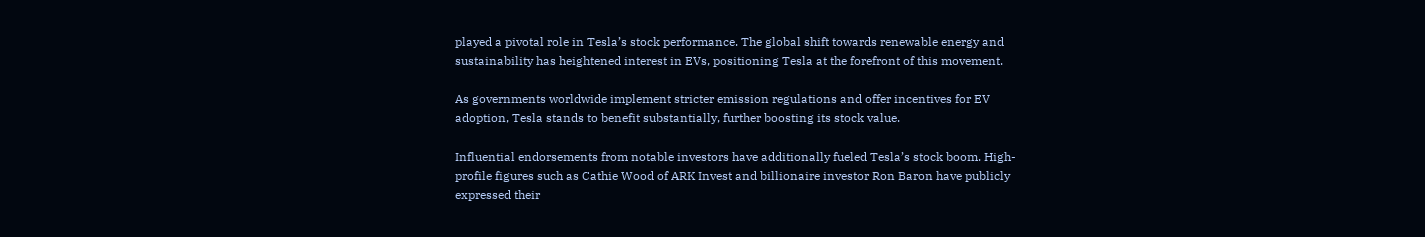played a pivotal role in Tesla’s stock performance. The global shift towards renewable energy and sustainability has heightened interest in EVs, positioning Tesla at the forefront of this movement.

As governments worldwide implement stricter emission regulations and offer incentives for EV adoption, Tesla stands to benefit substantially, further boosting its stock value.

Influential endorsements from notable investors have additionally fueled Tesla’s stock boom. High-profile figures such as Cathie Wood of ARK Invest and billionaire investor Ron Baron have publicly expressed their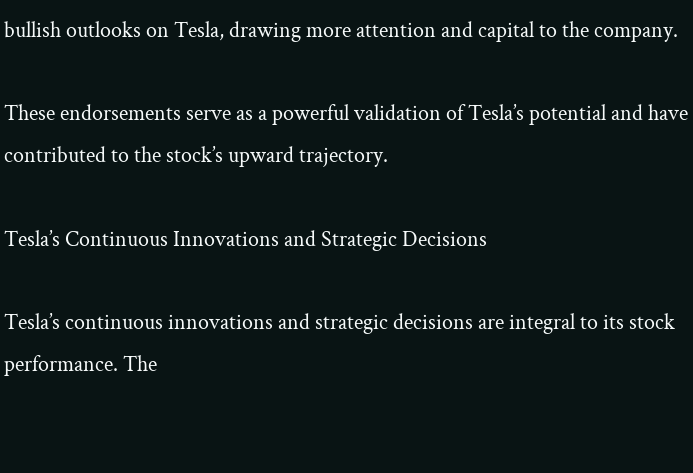bullish outlooks on Tesla, drawing more attention and capital to the company.

These endorsements serve as a powerful validation of Tesla’s potential and have contributed to the stock’s upward trajectory.

Tesla’s Continuous Innovations and Strategic Decisions

Tesla’s continuous innovations and strategic decisions are integral to its stock performance. The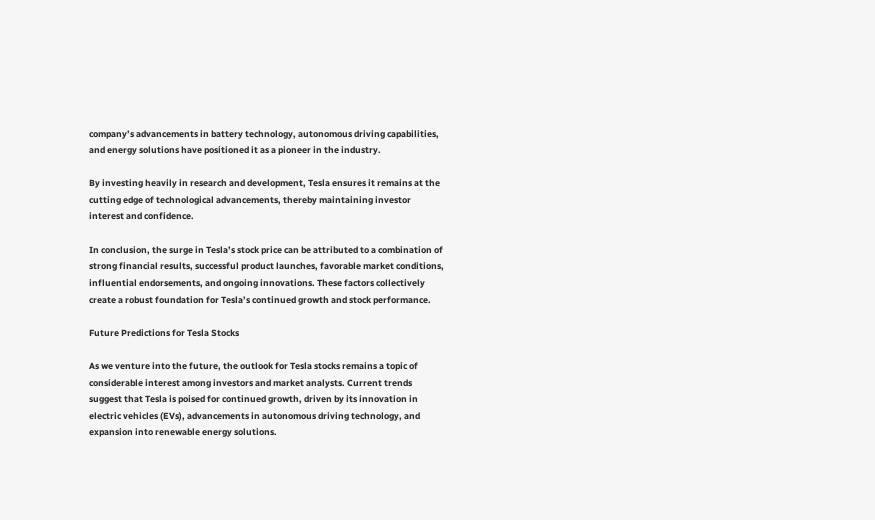company’s advancements in battery technology, autonomous driving capabilities, and energy solutions have positioned it as a pioneer in the industry.

By investing heavily in research and development, Tesla ensures it remains at the cutting edge of technological advancements, thereby maintaining investor interest and confidence.

In conclusion, the surge in Tesla’s stock price can be attributed to a combination of strong financial results, successful product launches, favorable market conditions, influential endorsements, and ongoing innovations. These factors collectively create a robust foundation for Tesla’s continued growth and stock performance.

Future Predictions for Tesla Stocks

As we venture into the future, the outlook for Tesla stocks remains a topic of considerable interest among investors and market analysts. Current trends suggest that Tesla is poised for continued growth, driven by its innovation in electric vehicles (EVs), advancements in autonomous driving technology, and expansion into renewable energy solutions.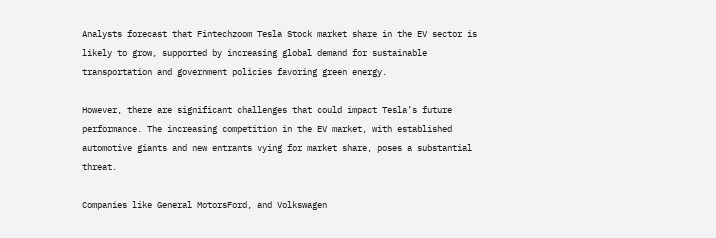Analysts forecast that Fintechzoom Tesla Stock market share in the EV sector is likely to grow, supported by increasing global demand for sustainable transportation and government policies favoring green energy.

However, there are significant challenges that could impact Tesla’s future performance. The increasing competition in the EV market, with established automotive giants and new entrants vying for market share, poses a substantial threat.

Companies like General MotorsFord, and Volkswagen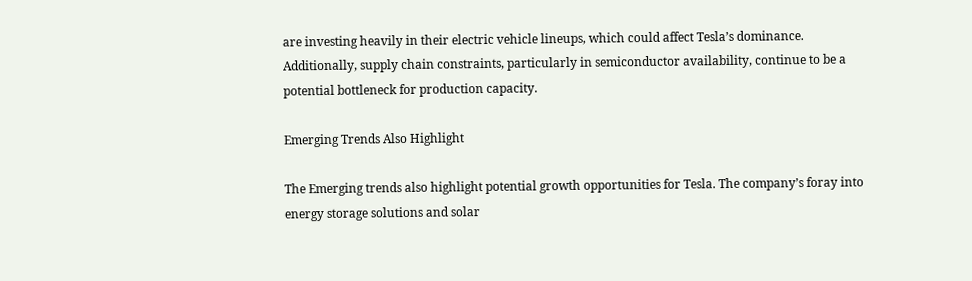are investing heavily in their electric vehicle lineups, which could affect Tesla’s dominance. Additionally, supply chain constraints, particularly in semiconductor availability, continue to be a potential bottleneck for production capacity.

Emerging Trends Also Highlight

The Emerging trends also highlight potential growth opportunities for Tesla. The company’s foray into energy storage solutions and solar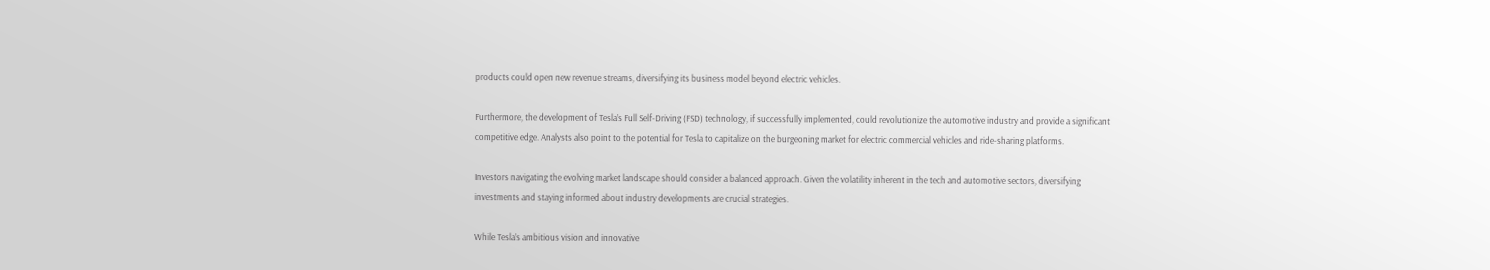products could open new revenue streams, diversifying its business model beyond electric vehicles.

Furthermore, the development of Tesla’s Full Self-Driving (FSD) technology, if successfully implemented, could revolutionize the automotive industry and provide a significant competitive edge. Analysts also point to the potential for Tesla to capitalize on the burgeoning market for electric commercial vehicles and ride-sharing platforms.

Investors navigating the evolving market landscape should consider a balanced approach. Given the volatility inherent in the tech and automotive sectors, diversifying investments and staying informed about industry developments are crucial strategies.

While Tesla’s ambitious vision and innovative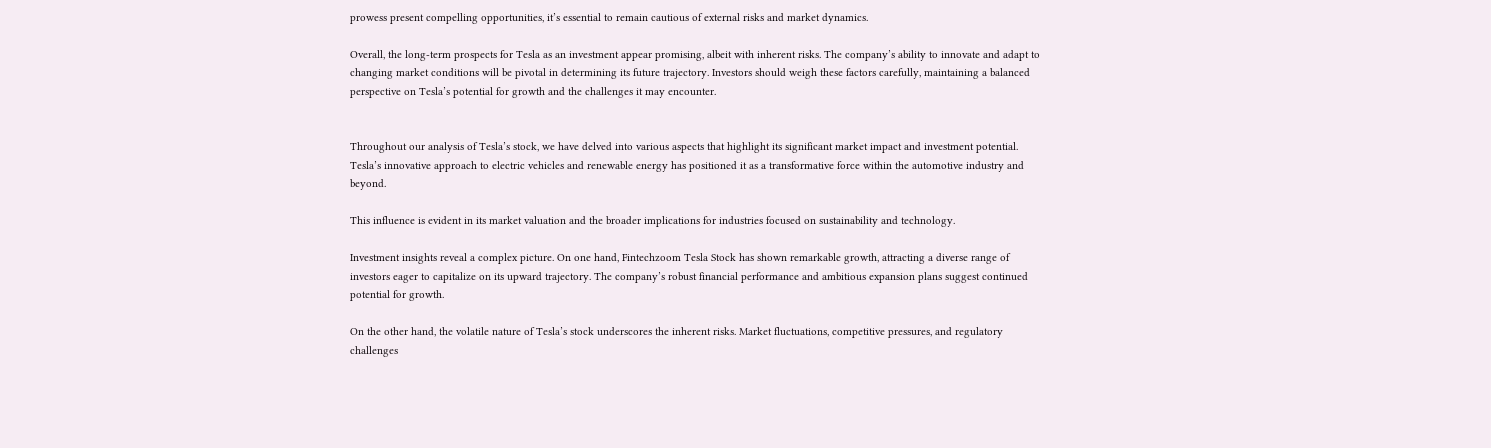prowess present compelling opportunities, it’s essential to remain cautious of external risks and market dynamics.

Overall, the long-term prospects for Tesla as an investment appear promising, albeit with inherent risks. The company’s ability to innovate and adapt to changing market conditions will be pivotal in determining its future trajectory. Investors should weigh these factors carefully, maintaining a balanced perspective on Tesla’s potential for growth and the challenges it may encounter.


Throughout our analysis of Tesla’s stock, we have delved into various aspects that highlight its significant market impact and investment potential. Tesla’s innovative approach to electric vehicles and renewable energy has positioned it as a transformative force within the automotive industry and beyond.

This influence is evident in its market valuation and the broader implications for industries focused on sustainability and technology.

Investment insights reveal a complex picture. On one hand, Fintechzoom Tesla Stock has shown remarkable growth, attracting a diverse range of investors eager to capitalize on its upward trajectory. The company’s robust financial performance and ambitious expansion plans suggest continued potential for growth.

On the other hand, the volatile nature of Tesla’s stock underscores the inherent risks. Market fluctuations, competitive pressures, and regulatory challenges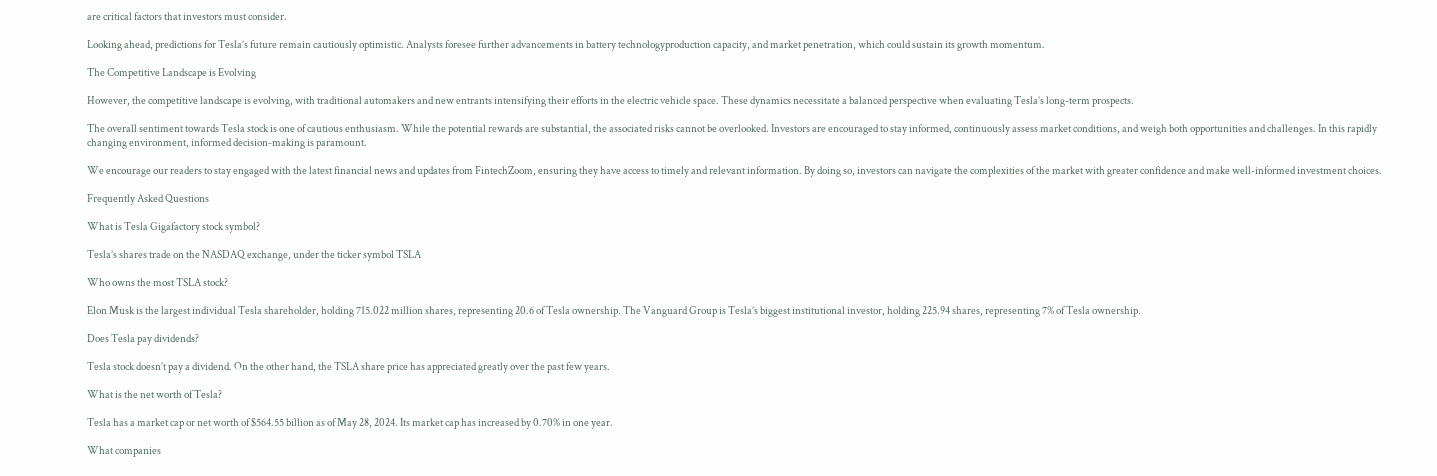are critical factors that investors must consider.

Looking ahead, predictions for Tesla’s future remain cautiously optimistic. Analysts foresee further advancements in battery technologyproduction capacity, and market penetration, which could sustain its growth momentum.

The Competitive Landscape is Evolving

However, the competitive landscape is evolving, with traditional automakers and new entrants intensifying their efforts in the electric vehicle space. These dynamics necessitate a balanced perspective when evaluating Tesla’s long-term prospects.

The overall sentiment towards Tesla stock is one of cautious enthusiasm. While the potential rewards are substantial, the associated risks cannot be overlooked. Investors are encouraged to stay informed, continuously assess market conditions, and weigh both opportunities and challenges. In this rapidly changing environment, informed decision-making is paramount.

We encourage our readers to stay engaged with the latest financial news and updates from FintechZoom, ensuring they have access to timely and relevant information. By doing so, investors can navigate the complexities of the market with greater confidence and make well-informed investment choices.

Frequently Asked Questions

What is Tesla Gigafactory stock symbol?

Tesla’s shares trade on the NASDAQ exchange, under the ticker symbol TSLA

Who owns the most TSLA stock?

Elon Musk is the largest individual Tesla shareholder, holding 715.022 million shares, representing 20.6 of Tesla ownership. The Vanguard Group is Tesla’s biggest institutional investor, holding 225.94 shares, representing 7% of Tesla ownership.

Does Tesla pay dividends?

Tesla stock doesn’t pay a dividend. On the other hand, the TSLA share price has appreciated greatly over the past few years.

What is the net worth of Tesla?

Tesla has a market cap or net worth of $564.55 billion as of May 28, 2024. Its market cap has increased by 0.70% in one year.

What companies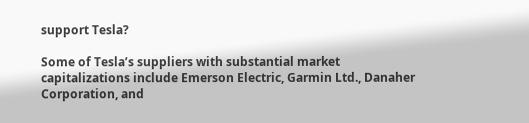support Tesla?

Some of Tesla’s suppliers with substantial market capitalizations include Emerson Electric, Garmin Ltd., Danaher Corporation, and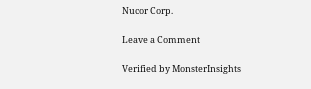Nucor Corp.

Leave a Comment

Verified by MonsterInsights